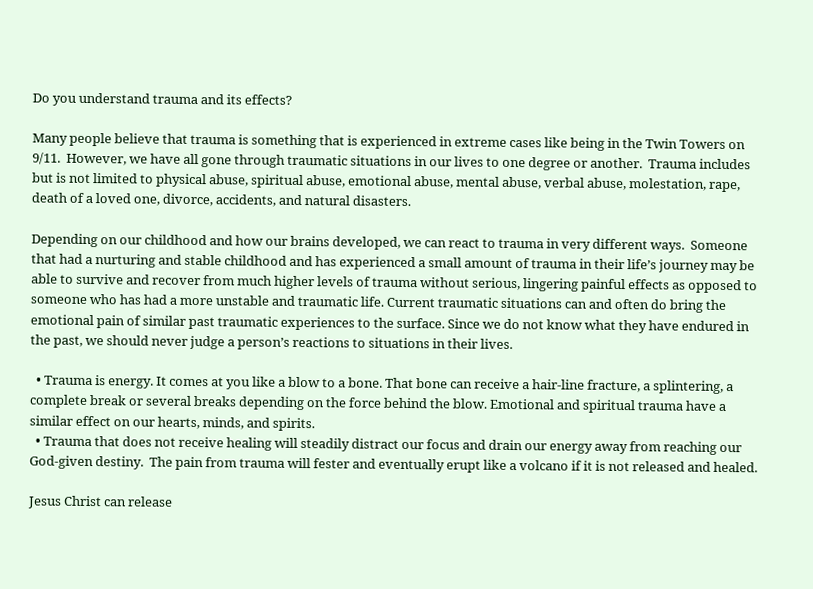Do you understand trauma and its effects?

Many people believe that trauma is something that is experienced in extreme cases like being in the Twin Towers on 9/11.  However, we have all gone through traumatic situations in our lives to one degree or another.  Trauma includes but is not limited to physical abuse, spiritual abuse, emotional abuse, mental abuse, verbal abuse, molestation, rape, death of a loved one, divorce, accidents, and natural disasters.

Depending on our childhood and how our brains developed, we can react to trauma in very different ways.  Someone that had a nurturing and stable childhood and has experienced a small amount of trauma in their life’s journey may be able to survive and recover from much higher levels of trauma without serious, lingering painful effects as opposed to someone who has had a more unstable and traumatic life. Current traumatic situations can and often do bring the emotional pain of similar past traumatic experiences to the surface. Since we do not know what they have endured in the past, we should never judge a person’s reactions to situations in their lives.

  • Trauma is energy. It comes at you like a blow to a bone. That bone can receive a hair-line fracture, a splintering, a complete break or several breaks depending on the force behind the blow. Emotional and spiritual trauma have a similar effect on our hearts, minds, and spirits.
  • Trauma that does not receive healing will steadily distract our focus and drain our energy away from reaching our God-given destiny.  The pain from trauma will fester and eventually erupt like a volcano if it is not released and healed.

Jesus Christ can release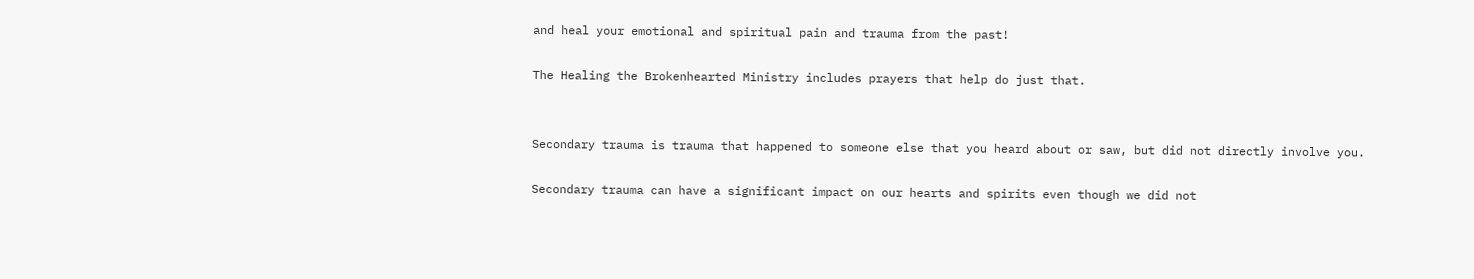and heal your emotional and spiritual pain and trauma from the past!

The Healing the Brokenhearted Ministry includes prayers that help do just that.


Secondary trauma is trauma that happened to someone else that you heard about or saw, but did not directly involve you.

Secondary trauma can have a significant impact on our hearts and spirits even though we did not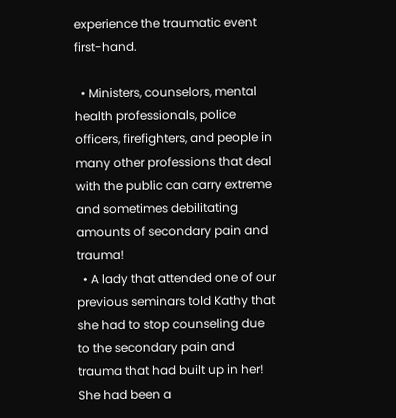experience the traumatic event first-hand.

  • Ministers, counselors, mental health professionals, police officers, firefighters, and people in many other professions that deal with the public can carry extreme and sometimes debilitating amounts of secondary pain and trauma!
  • A lady that attended one of our previous seminars told Kathy that she had to stop counseling due to the secondary pain and trauma that had built up in her! She had been a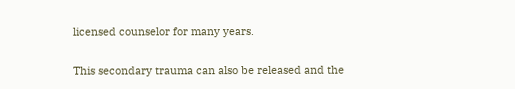licensed counselor for many years.

This secondary trauma can also be released and the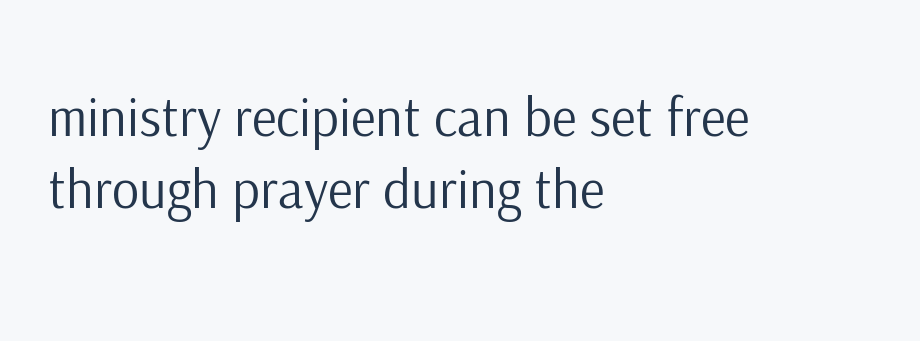ministry recipient can be set free through prayer during the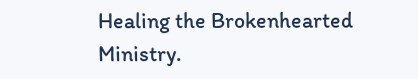Healing the Brokenhearted Ministry.